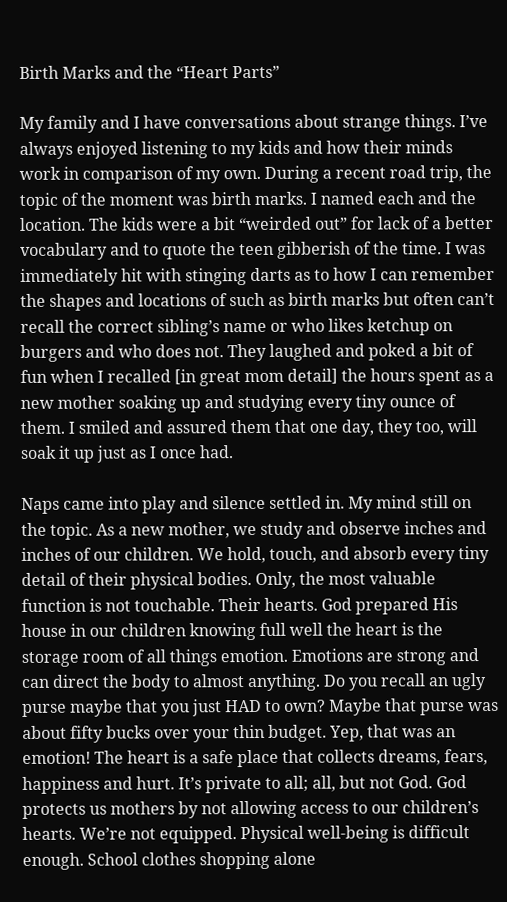Birth Marks and the “Heart Parts”

My family and I have conversations about strange things. I’ve always enjoyed listening to my kids and how their minds work in comparison of my own. During a recent road trip, the topic of the moment was birth marks. I named each and the location. The kids were a bit “weirded out” for lack of a better vocabulary and to quote the teen gibberish of the time. I was immediately hit with stinging darts as to how I can remember the shapes and locations of such as birth marks but often can’t recall the correct sibling’s name or who likes ketchup on burgers and who does not. They laughed and poked a bit of fun when I recalled [in great mom detail] the hours spent as a new mother soaking up and studying every tiny ounce of them. I smiled and assured them that one day, they too, will soak it up just as I once had.

Naps came into play and silence settled in. My mind still on the topic. As a new mother, we study and observe inches and inches of our children. We hold, touch, and absorb every tiny detail of their physical bodies. Only, the most valuable function is not touchable. Their hearts. God prepared His house in our children knowing full well the heart is the storage room of all things emotion. Emotions are strong and can direct the body to almost anything. Do you recall an ugly purse maybe that you just HAD to own? Maybe that purse was about fifty bucks over your thin budget. Yep, that was an emotion! The heart is a safe place that collects dreams, fears, happiness and hurt. It’s private to all; all, but not God. God protects us mothers by not allowing access to our children’s hearts. We’re not equipped. Physical well-being is difficult enough. School clothes shopping alone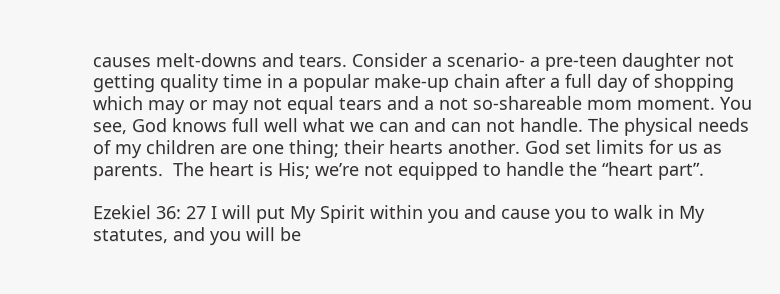causes melt-downs and tears. Consider a scenario- a pre-teen daughter not getting quality time in a popular make-up chain after a full day of shopping which may or may not equal tears and a not so-shareable mom moment. You see, God knows full well what we can and can not handle. The physical needs of my children are one thing; their hearts another. God set limits for us as parents.  The heart is His; we’re not equipped to handle the “heart part”.

Ezekiel 36: 27 I will put My Spirit within you and cause you to walk in My statutes, and you will be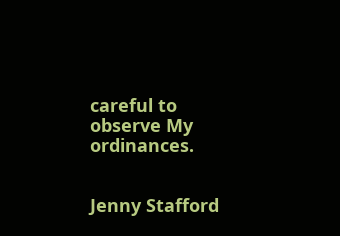careful to observe My ordinances.


Jenny Stafford